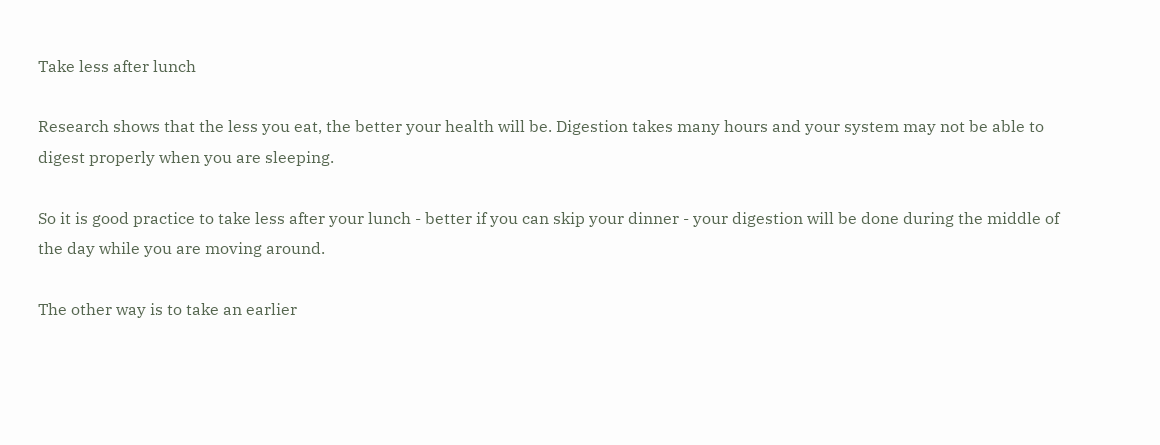Take less after lunch

Research shows that the less you eat, the better your health will be. Digestion takes many hours and your system may not be able to digest properly when you are sleeping.

So it is good practice to take less after your lunch - better if you can skip your dinner - your digestion will be done during the middle of the day while you are moving around.

The other way is to take an earlier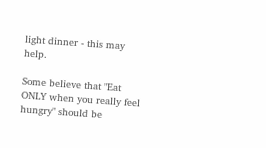light dinner - this may help.

Some believe that "Eat ONLY when you really feel hungry" should be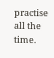practise all the time.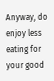Anyway, do enjoy less eating for your good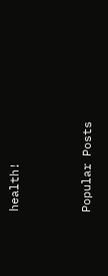health!


Popular Posts